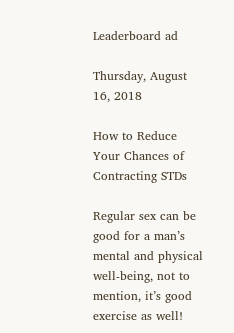Leaderboard ad

Thursday, August 16, 2018

How to Reduce Your Chances of Contracting STDs

Regular sex can be good for a man’s mental and physical well-being, not to mention, it’s good exercise as well!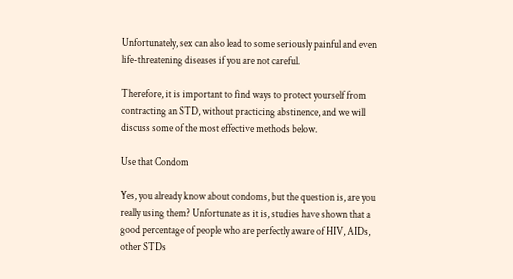Unfortunately, sex can also lead to some seriously painful and even life-threatening diseases if you are not careful.

Therefore, it is important to find ways to protect yourself from contracting an STD, without practicing abstinence, and we will discuss some of the most effective methods below.

Use that Condom

Yes, you already know about condoms, but the question is, are you really using them? Unfortunate as it is, studies have shown that a good percentage of people who are perfectly aware of HIV, AIDs, other STDs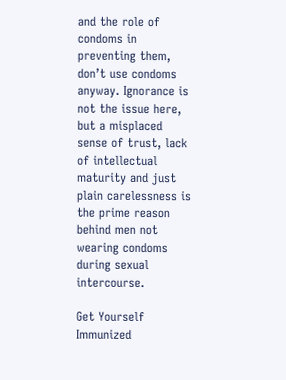and the role of condoms in preventing them, don’t use condoms anyway. Ignorance is not the issue here, but a misplaced sense of trust, lack of intellectual maturity and just plain carelessness is the prime reason behind men not wearing condoms during sexual intercourse.

Get Yourself Immunized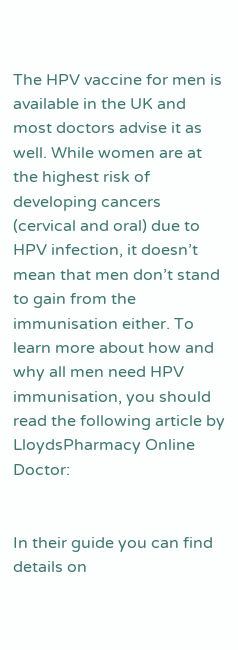The HPV vaccine for men is available in the UK and most doctors advise it as well. While women are at the highest risk of developing cancers (cervical and oral) due to HPV infection, it doesn’t mean that men don’t stand to gain from the immunisation either. To learn more about how and why all men need HPV immunisation, you should read the following article by LloydsPharmacy Online Doctor:


In their guide you can find details on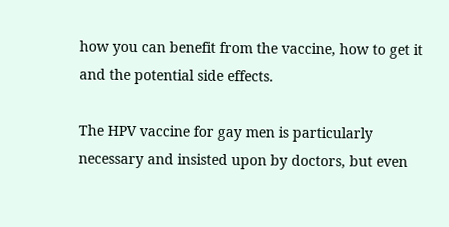how you can benefit from the vaccine, how to get it and the potential side effects.

The HPV vaccine for gay men is particularly necessary and insisted upon by doctors, but even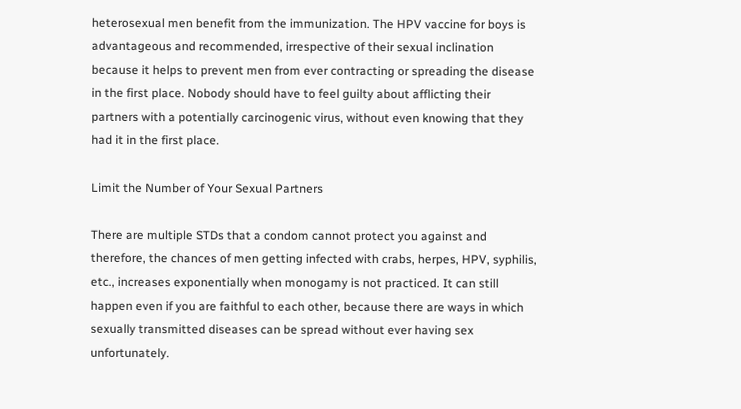heterosexual men benefit from the immunization. The HPV vaccine for boys is advantageous and recommended, irrespective of their sexual inclination because it helps to prevent men from ever contracting or spreading the disease in the first place. Nobody should have to feel guilty about afflicting their partners with a potentially carcinogenic virus, without even knowing that they had it in the first place.

Limit the Number of Your Sexual Partners

There are multiple STDs that a condom cannot protect you against and therefore, the chances of men getting infected with crabs, herpes, HPV, syphilis, etc., increases exponentially when monogamy is not practiced. It can still happen even if you are faithful to each other, because there are ways in which sexually transmitted diseases can be spread without ever having sex unfortunately.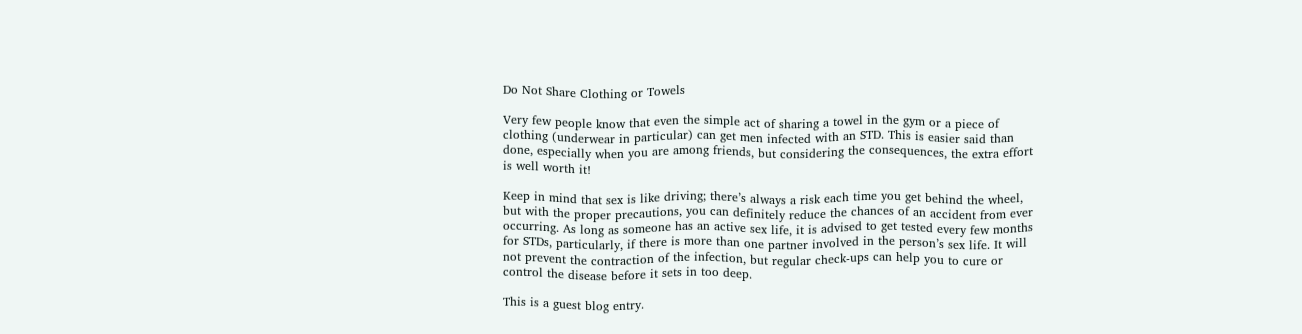Do Not Share Clothing or Towels

Very few people know that even the simple act of sharing a towel in the gym or a piece of clothing (underwear in particular) can get men infected with an STD. This is easier said than done, especially when you are among friends, but considering the consequences, the extra effort is well worth it!

Keep in mind that sex is like driving; there’s always a risk each time you get behind the wheel, but with the proper precautions, you can definitely reduce the chances of an accident from ever occurring. As long as someone has an active sex life, it is advised to get tested every few months for STDs, particularly, if there is more than one partner involved in the person’s sex life. It will not prevent the contraction of the infection, but regular check-ups can help you to cure or control the disease before it sets in too deep.

This is a guest blog entry.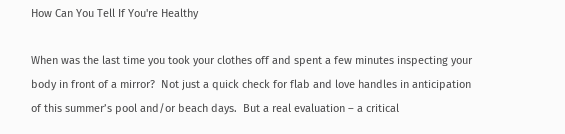How Can You Tell If You're Healthy

When was the last time you took your clothes off and spent a few minutes inspecting your body in front of a mirror?  Not just a quick check for flab and love handles in anticipation of this summer’s pool and/or beach days.  But a real evaluation – a critical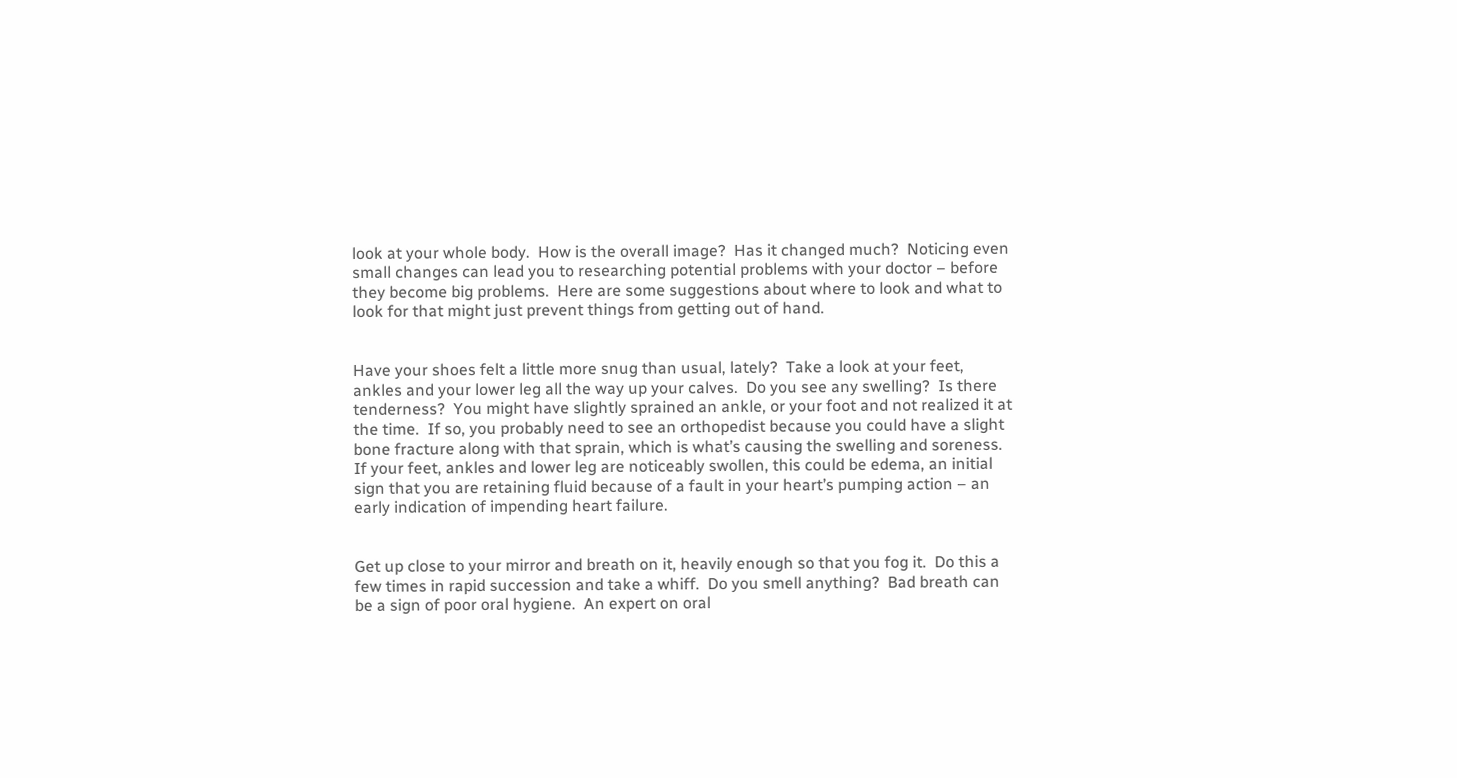look at your whole body.  How is the overall image?  Has it changed much?  Noticing even small changes can lead you to researching potential problems with your doctor – before they become big problems.  Here are some suggestions about where to look and what to look for that might just prevent things from getting out of hand.


Have your shoes felt a little more snug than usual, lately?  Take a look at your feet, ankles and your lower leg all the way up your calves.  Do you see any swelling?  Is there tenderness?  You might have slightly sprained an ankle, or your foot and not realized it at the time.  If so, you probably need to see an orthopedist because you could have a slight bone fracture along with that sprain, which is what’s causing the swelling and soreness.  If your feet, ankles and lower leg are noticeably swollen, this could be edema, an initial sign that you are retaining fluid because of a fault in your heart’s pumping action – an early indication of impending heart failure.


Get up close to your mirror and breath on it, heavily enough so that you fog it.  Do this a few times in rapid succession and take a whiff.  Do you smell anything?  Bad breath can be a sign of poor oral hygiene.  An expert on oral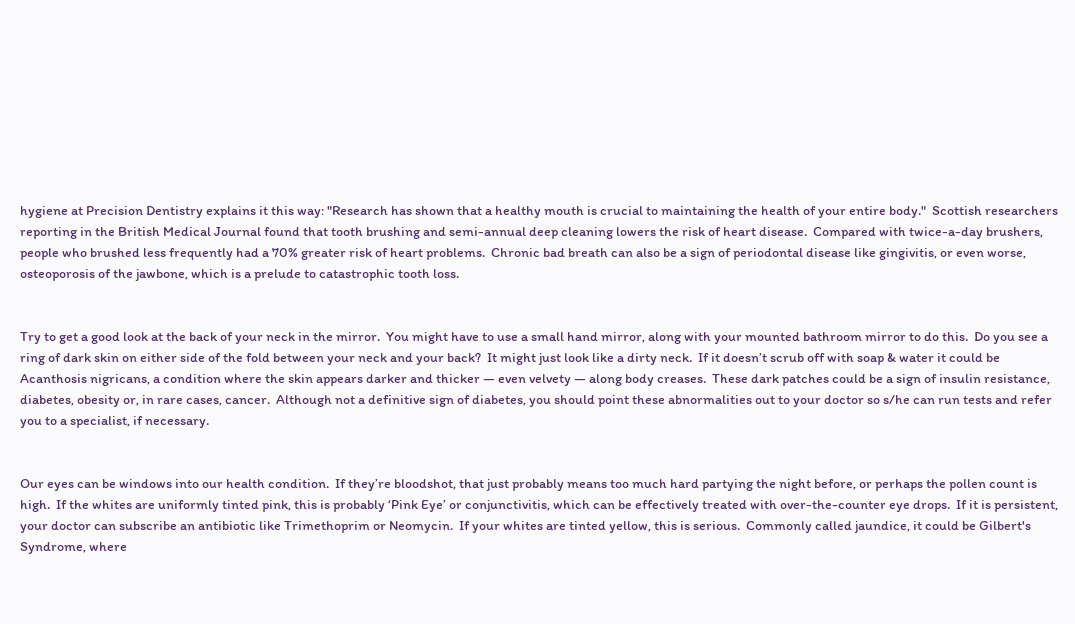hygiene at Precision Dentistry explains it this way: "Research has shown that a healthy mouth is crucial to maintaining the health of your entire body."  Scottish researchers reporting in the British Medical Journal found that tooth brushing and semi-annual deep cleaning lowers the risk of heart disease.  Compared with twice-a-day brushers, people who brushed less frequently had a 70% greater risk of heart problems.  Chronic bad breath can also be a sign of periodontal disease like gingivitis, or even worse, osteoporosis of the jawbone, which is a prelude to catastrophic tooth loss.


Try to get a good look at the back of your neck in the mirror.  You might have to use a small hand mirror, along with your mounted bathroom mirror to do this.  Do you see a ring of dark skin on either side of the fold between your neck and your back?  It might just look like a dirty neck.  If it doesn’t scrub off with soap & water it could be Acanthosis nigricans, a condition where the skin appears darker and thicker — even velvety — along body creases.  These dark patches could be a sign of insulin resistance, diabetes, obesity or, in rare cases, cancer.  Although not a definitive sign of diabetes, you should point these abnormalities out to your doctor so s/he can run tests and refer you to a specialist, if necessary.


Our eyes can be windows into our health condition.  If they’re bloodshot, that just probably means too much hard partying the night before, or perhaps the pollen count is high.  If the whites are uniformly tinted pink, this is probably ‘Pink Eye’ or conjunctivitis, which can be effectively treated with over-the-counter eye drops.  If it is persistent, your doctor can subscribe an antibiotic like Trimethoprim or Neomycin.  If your whites are tinted yellow, this is serious.  Commonly called jaundice, it could be Gilbert's Syndrome, where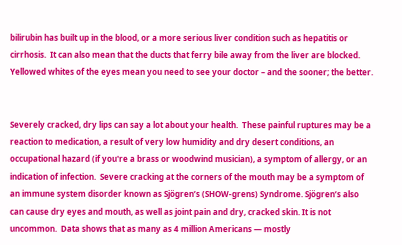bilirubin has built up in the blood, or a more serious liver condition such as hepatitis or cirrhosis.  It can also mean that the ducts that ferry bile away from the liver are blocked.  Yellowed whites of the eyes mean you need to see your doctor – and the sooner; the better.


Severely cracked, dry lips can say a lot about your health.  These painful ruptures may be a reaction to medication, a result of very low humidity and dry desert conditions, an occupational hazard (if you're a brass or woodwind musician), a symptom of allergy, or an indication of infection.  Severe cracking at the corners of the mouth may be a symptom of an immune system disorder known as Sjögren’s (SHOW-grens) Syndrome. Sjögren’s also can cause dry eyes and mouth, as well as joint pain and dry, cracked skin. It is not uncommon.  Data shows that as many as 4 million Americans — mostly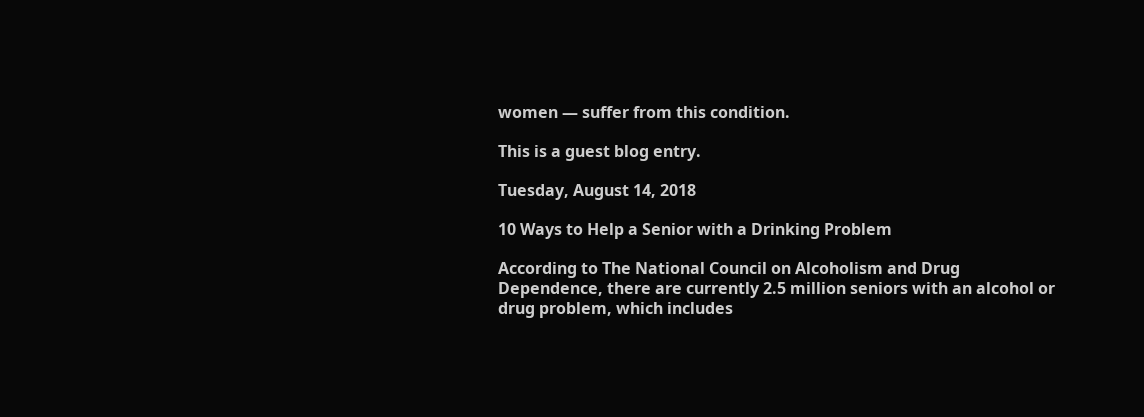women — suffer from this condition.

This is a guest blog entry.

Tuesday, August 14, 2018

10 Ways to Help a Senior with a Drinking Problem

According to The National Council on Alcoholism and Drug Dependence, there are currently 2.5 million seniors with an alcohol or drug problem, which includes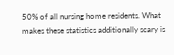50% of all nursing home residents. What makes these statistics additionally scary is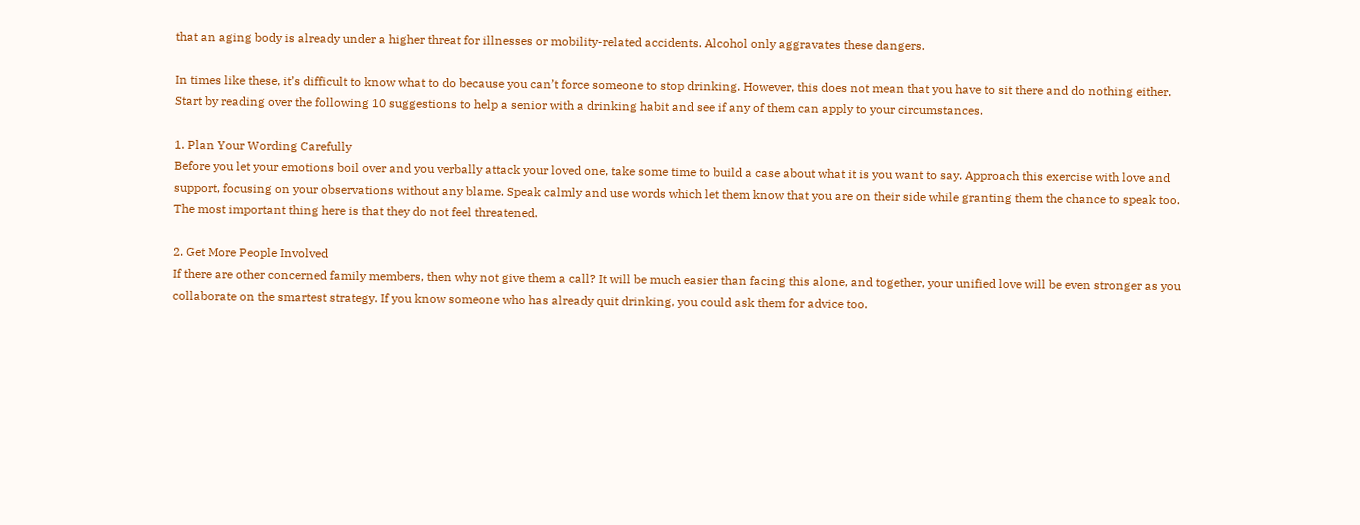that an aging body is already under a higher threat for illnesses or mobility-related accidents. Alcohol only aggravates these dangers.

In times like these, it’s difficult to know what to do because you can’t force someone to stop drinking. However, this does not mean that you have to sit there and do nothing either. Start by reading over the following 10 suggestions to help a senior with a drinking habit and see if any of them can apply to your circumstances.

1. Plan Your Wording Carefully
Before you let your emotions boil over and you verbally attack your loved one, take some time to build a case about what it is you want to say. Approach this exercise with love and support, focusing on your observations without any blame. Speak calmly and use words which let them know that you are on their side while granting them the chance to speak too. The most important thing here is that they do not feel threatened.

2. Get More People Involved
If there are other concerned family members, then why not give them a call? It will be much easier than facing this alone, and together, your unified love will be even stronger as you collaborate on the smartest strategy. If you know someone who has already quit drinking, you could ask them for advice too.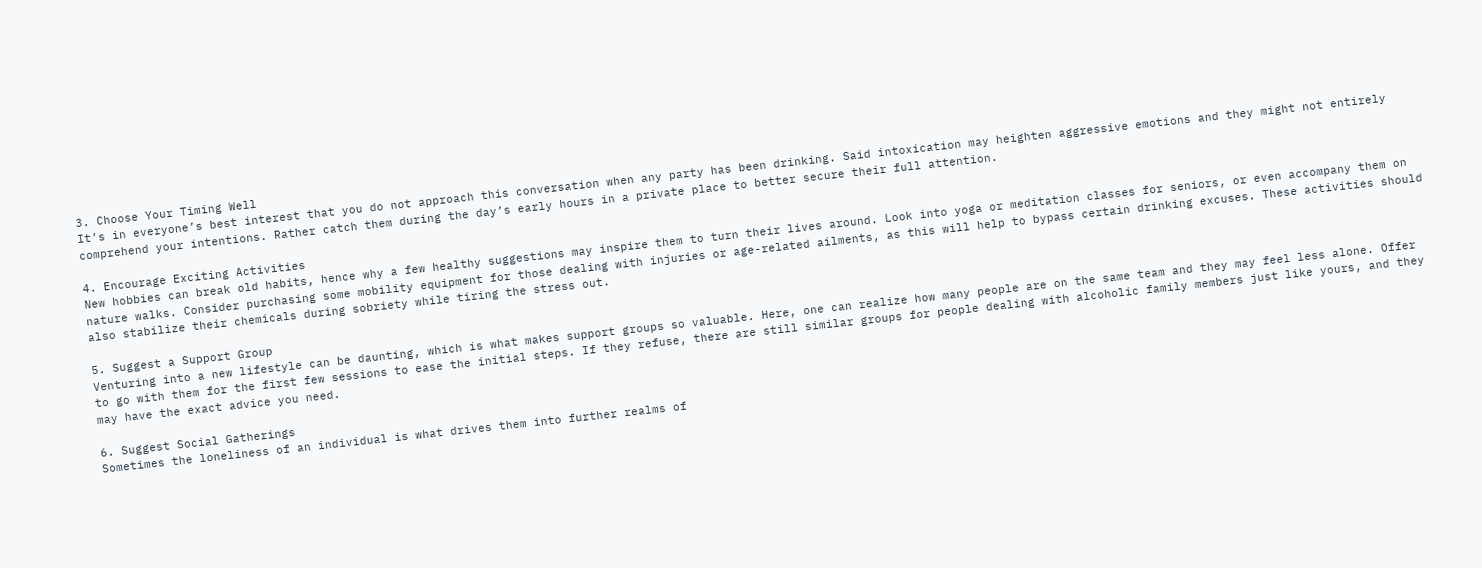3. Choose Your Timing Well
It’s in everyone’s best interest that you do not approach this conversation when any party has been drinking. Said intoxication may heighten aggressive emotions and they might not entirely comprehend your intentions. Rather catch them during the day’s early hours in a private place to better secure their full attention.

4. Encourage Exciting Activities
New hobbies can break old habits, hence why a few healthy suggestions may inspire them to turn their lives around. Look into yoga or meditation classes for seniors, or even accompany them on nature walks. Consider purchasing some mobility equipment for those dealing with injuries or age-related ailments, as this will help to bypass certain drinking excuses. These activities should also stabilize their chemicals during sobriety while tiring the stress out.

5. Suggest a Support Group
Venturing into a new lifestyle can be daunting, which is what makes support groups so valuable. Here, one can realize how many people are on the same team and they may feel less alone. Offer to go with them for the first few sessions to ease the initial steps. If they refuse, there are still similar groups for people dealing with alcoholic family members just like yours, and they may have the exact advice you need.

6. Suggest Social Gatherings
Sometimes the loneliness of an individual is what drives them into further realms of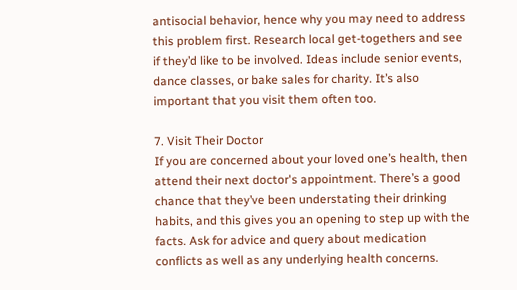antisocial behavior, hence why you may need to address this problem first. Research local get-togethers and see if they’d like to be involved. Ideas include senior events, dance classes, or bake sales for charity. It’s also important that you visit them often too.

7. Visit Their Doctor
If you are concerned about your loved one’s health, then attend their next doctor's appointment. There’s a good chance that they’ve been understating their drinking habits, and this gives you an opening to step up with the facts. Ask for advice and query about medication conflicts as well as any underlying health concerns.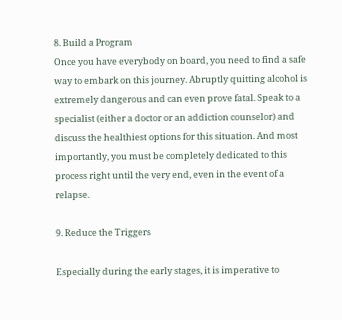8. Build a Program
Once you have everybody on board, you need to find a safe way to embark on this journey. Abruptly quitting alcohol is extremely dangerous and can even prove fatal. Speak to a specialist (either a doctor or an addiction counselor) and discuss the healthiest options for this situation. And most importantly, you must be completely dedicated to this process right until the very end, even in the event of a relapse.

9. Reduce the Triggers

Especially during the early stages, it is imperative to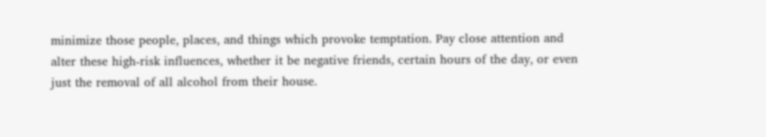minimize those people, places, and things which provoke temptation. Pay close attention and alter these high-risk influences, whether it be negative friends, certain hours of the day, or even just the removal of all alcohol from their house.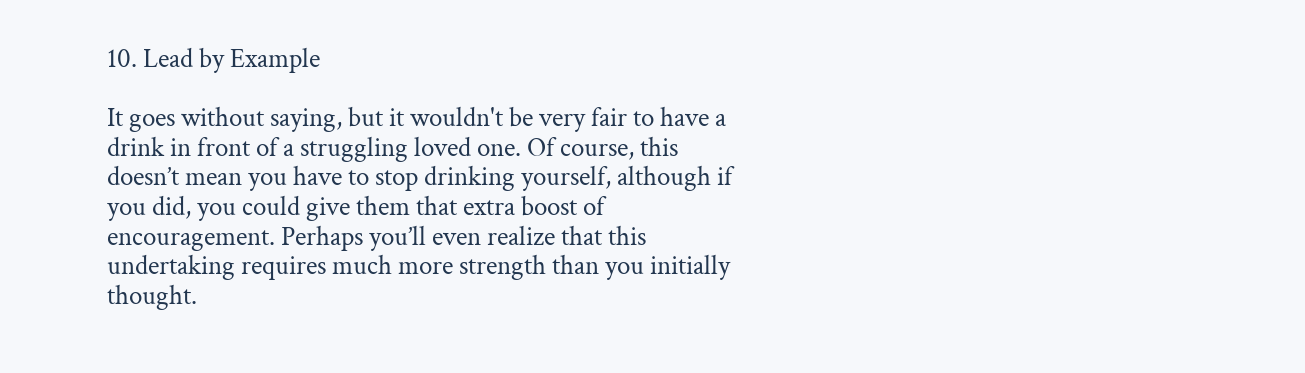10. Lead by Example

It goes without saying, but it wouldn't be very fair to have a drink in front of a struggling loved one. Of course, this doesn’t mean you have to stop drinking yourself, although if you did, you could give them that extra boost of encouragement. Perhaps you’ll even realize that this undertaking requires much more strength than you initially thought.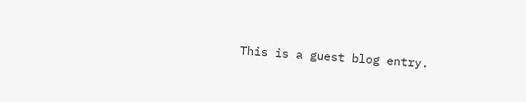This is a guest blog entry.